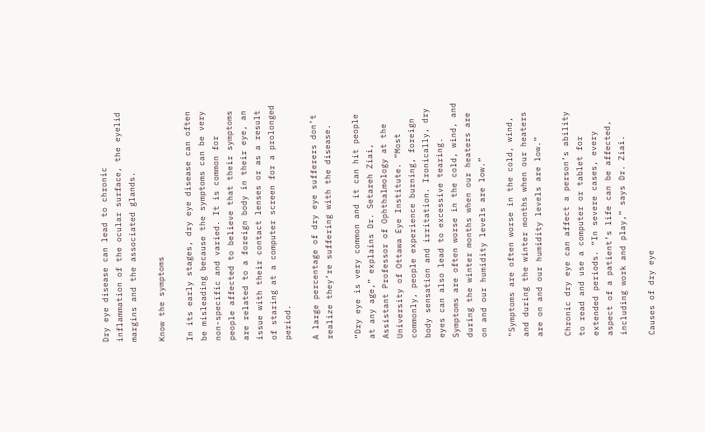Dry eye disease can lead to chronic inflammation of the ocular surface, the eyelid margins and the associated glands.

Know the symptoms

In its early stages, dry eye disease can often be misleading because the symptoms can be very non-specific and varied. It is common for people affected to believe that their symptoms are related to a foreign body in their eye, an issue with their contact lenses or as a result of staring at a computer screen for a prolonged period.

A large percentage of dry eye sufferers don’t realize they’re suffering with the disease.

“Dry eye is very common and it can hit people at any age,” explains Dr. Setareh Ziai, Assistant Professor of Ophthalmology at the University of Ottawa Eye Institute. “Most commonly, people experience burning, foreign body sensation and irritation. Ironically, dry eyes can also lead to excessive tearing. Symptoms are often worse in the cold, wind, and during the winter months when our heaters are on and our humidity levels are low.”

"Symptoms are often worse in the cold, wind, and during the winter months when our heaters are on and our humidity levels are low.”

Chronic dry eye can affect a person’s ability to read and use a computer or tablet for extended periods. “In severe cases, every aspect of a patient’s life can be affected, including work and play,” says Dr. Ziai.

Causes of dry eye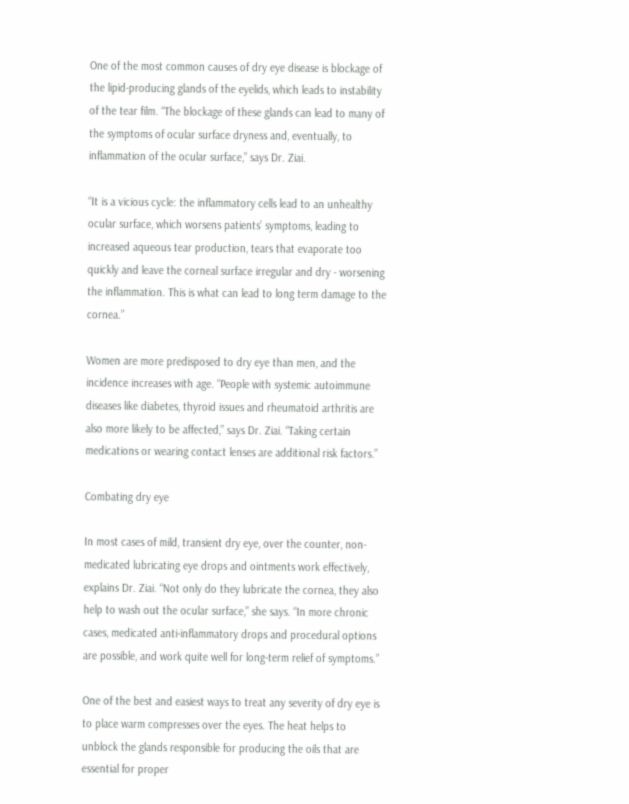One of the most common causes of dry eye disease is blockage of the lipid-producing glands of the eyelids, which leads to instability of the tear film. “The blockage of these glands can lead to many of the symptoms of ocular surface dryness and, eventually, to inflammation of the ocular surface,” says Dr. Ziai.

“It is a vicious cycle: the inflammatory cells lead to an unhealthy ocular surface, which worsens patients’ symptoms, leading to increased aqueous tear production, tears that evaporate too quickly and leave the corneal surface irregular and dry - worsening the inflammation. This is what can lead to long term damage to the cornea.”

Women are more predisposed to dry eye than men, and the incidence increases with age. “People with systemic autoimmune diseases like diabetes, thyroid issues and rheumatoid arthritis are also more likely to be affected,” says Dr. Ziai. “Taking certain medications or wearing contact lenses are additional risk factors.”

Combating dry eye

In most cases of mild, transient dry eye, over the counter, non-medicated lubricating eye drops and ointments work effectively, explains Dr. Ziai. “Not only do they lubricate the cornea, they also help to wash out the ocular surface,” she says. “In more chronic cases, medicated anti-inflammatory drops and procedural options are possible, and work quite well for long-term relief of symptoms.”

One of the best and easiest ways to treat any severity of dry eye is to place warm compresses over the eyes. The heat helps to unblock the glands responsible for producing the oils that are essential for proper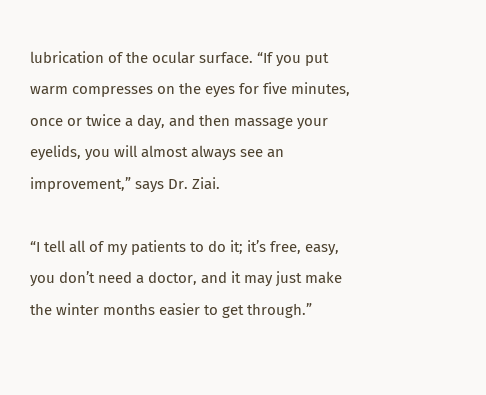lubrication of the ocular surface. “If you put warm compresses on the eyes for five minutes, once or twice a day, and then massage your eyelids, you will almost always see an improvement,” says Dr. Ziai.

“I tell all of my patients to do it; it’s free, easy, you don’t need a doctor, and it may just make the winter months easier to get through.”